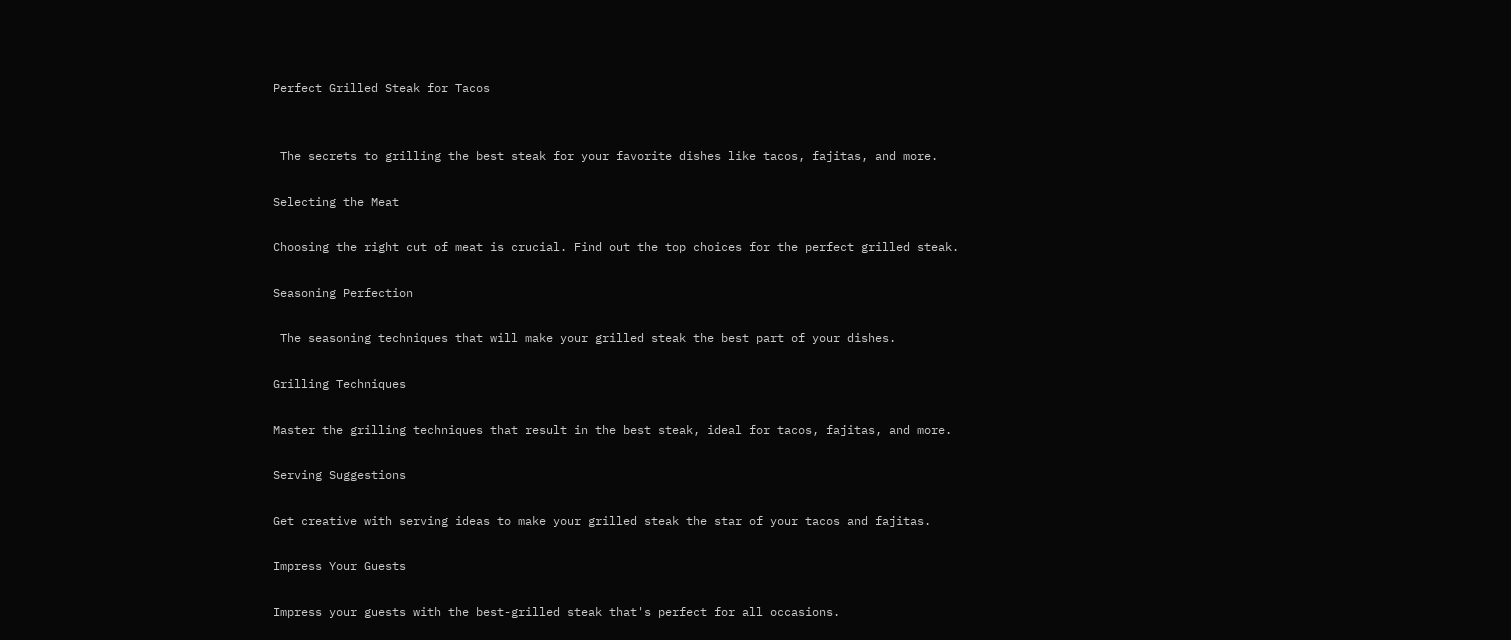Perfect Grilled Steak for Tacos


 The secrets to grilling the best steak for your favorite dishes like tacos, fajitas, and more.

Selecting the Meat

Choosing the right cut of meat is crucial. Find out the top choices for the perfect grilled steak.

Seasoning Perfection

 The seasoning techniques that will make your grilled steak the best part of your dishes.

Grilling Techniques

Master the grilling techniques that result in the best steak, ideal for tacos, fajitas, and more.

Serving Suggestions

Get creative with serving ideas to make your grilled steak the star of your tacos and fajitas.

Impress Your Guests

Impress your guests with the best-grilled steak that's perfect for all occasions.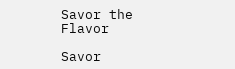Savor the Flavor

Savor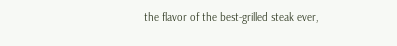the flavor of the best-grilled steak ever,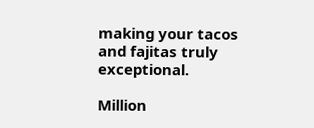making your tacos and fajitas truly exceptional.

Million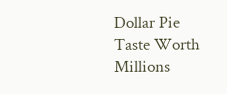Dollar Pie Taste Worth Millions